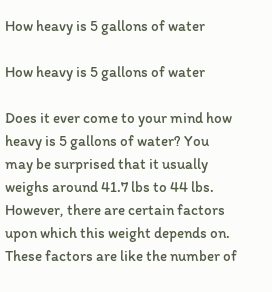How heavy is 5 gallons of water

How heavy is 5 gallons of water

Does it ever come to your mind how heavy is 5 gallons of water? You may be surprised that it usually weighs around 41.7 lbs to 44 lbs. However, there are certain factors upon which this weight depends on. These factors are like the number of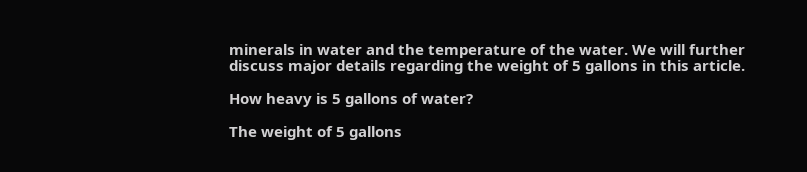minerals in water and the temperature of the water. We will further discuss major details regarding the weight of 5 gallons in this article.

How heavy is 5 gallons of water?

The weight of 5 gallons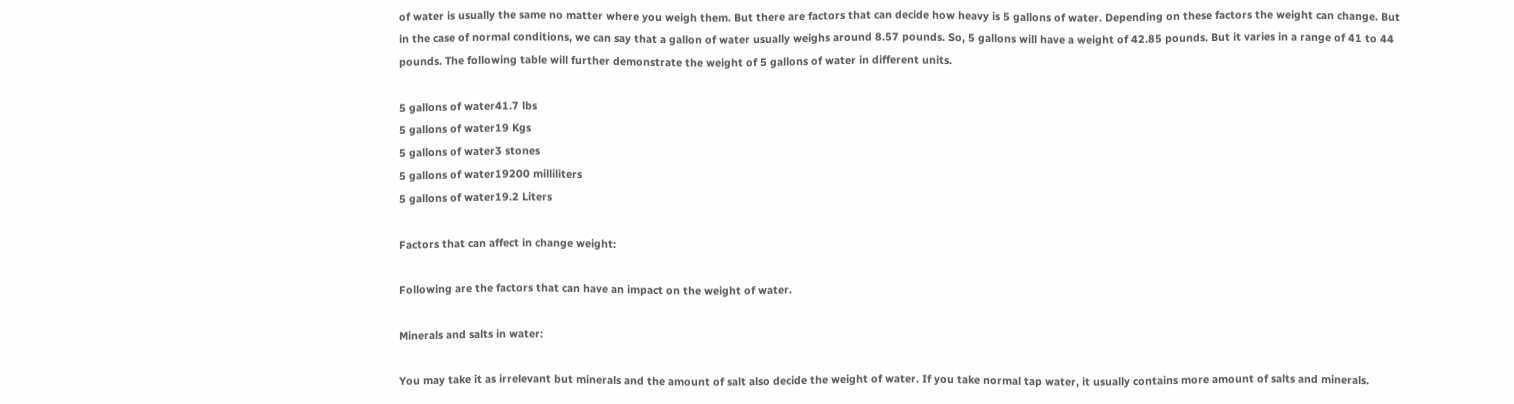of water is usually the same no matter where you weigh them. But there are factors that can decide how heavy is 5 gallons of water. Depending on these factors the weight can change. But in the case of normal conditions, we can say that a gallon of water usually weighs around 8.57 pounds. So, 5 gallons will have a weight of 42.85 pounds. But it varies in a range of 41 to 44 pounds. The following table will further demonstrate the weight of 5 gallons of water in different units.

5 gallons of water41.7 lbs
5 gallons of water19 Kgs
5 gallons of water3 stones
5 gallons of water19200 milliliters
5 gallons of water19.2 Liters

Factors that can affect in change weight:

Following are the factors that can have an impact on the weight of water.

Minerals and salts in water:

You may take it as irrelevant but minerals and the amount of salt also decide the weight of water. If you take normal tap water, it usually contains more amount of salts and minerals.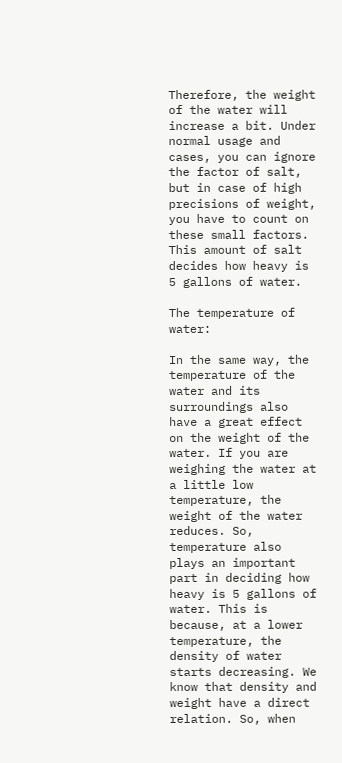Therefore, the weight of the water will increase a bit. Under normal usage and cases, you can ignore the factor of salt, but in case of high precisions of weight, you have to count on these small factors. This amount of salt decides how heavy is 5 gallons of water.

The temperature of water:

In the same way, the temperature of the water and its surroundings also have a great effect on the weight of the water. If you are weighing the water at a little low temperature, the weight of the water reduces. So, temperature also plays an important part in deciding how heavy is 5 gallons of water. This is because, at a lower temperature, the density of water starts decreasing. We know that density and weight have a direct relation. So, when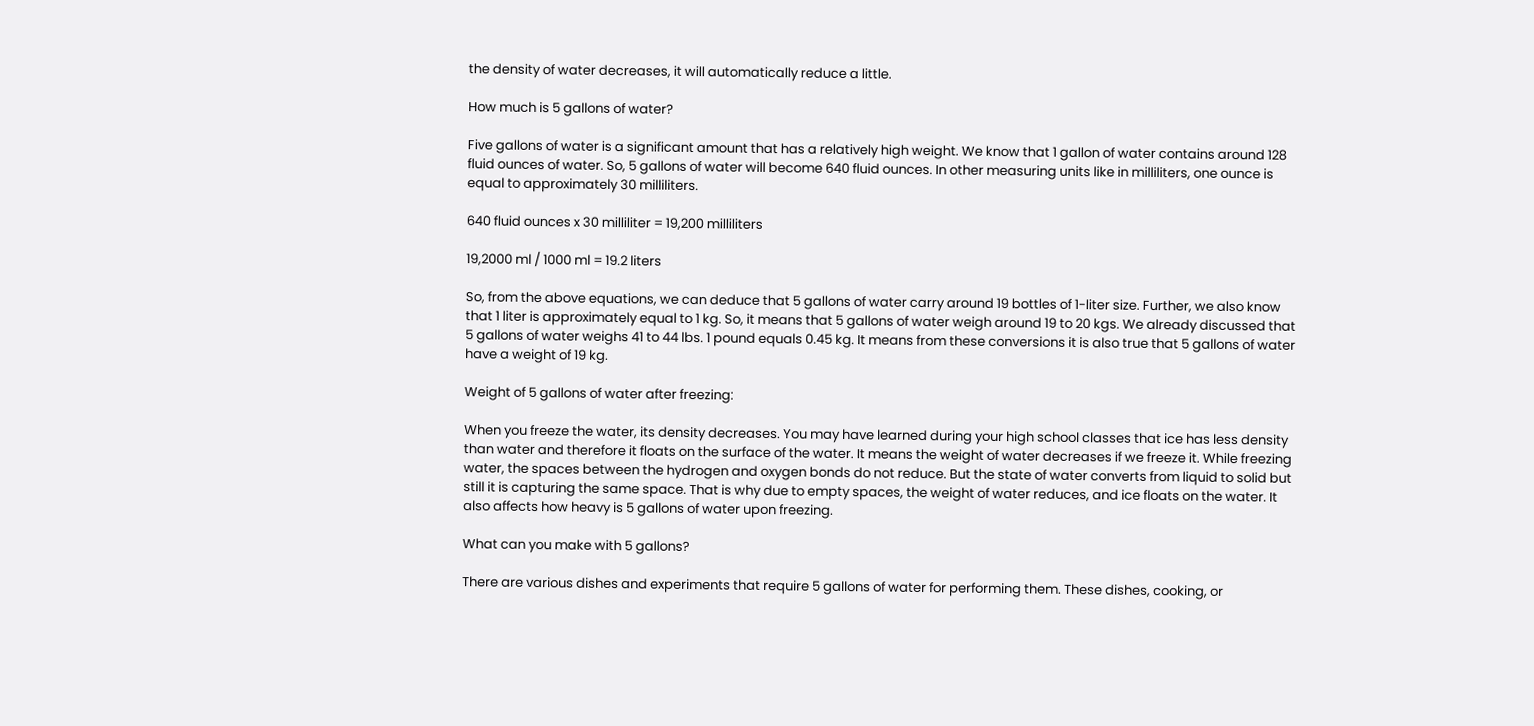the density of water decreases, it will automatically reduce a little.

How much is 5 gallons of water?

Five gallons of water is a significant amount that has a relatively high weight. We know that 1 gallon of water contains around 128 fluid ounces of water. So, 5 gallons of water will become 640 fluid ounces. In other measuring units like in milliliters, one ounce is equal to approximately 30 milliliters.

640 fluid ounces x 30 milliliter = 19,200 milliliters

19,2000 ml / 1000 ml = 19.2 liters

So, from the above equations, we can deduce that 5 gallons of water carry around 19 bottles of 1-liter size. Further, we also know that 1 liter is approximately equal to 1 kg. So, it means that 5 gallons of water weigh around 19 to 20 kgs. We already discussed that 5 gallons of water weighs 41 to 44 lbs. 1 pound equals 0.45 kg. It means from these conversions it is also true that 5 gallons of water have a weight of 19 kg.

Weight of 5 gallons of water after freezing:

When you freeze the water, its density decreases. You may have learned during your high school classes that ice has less density than water and therefore it floats on the surface of the water. It means the weight of water decreases if we freeze it. While freezing water, the spaces between the hydrogen and oxygen bonds do not reduce. But the state of water converts from liquid to solid but still it is capturing the same space. That is why due to empty spaces, the weight of water reduces, and ice floats on the water. It also affects how heavy is 5 gallons of water upon freezing.

What can you make with 5 gallons?

There are various dishes and experiments that require 5 gallons of water for performing them. These dishes, cooking, or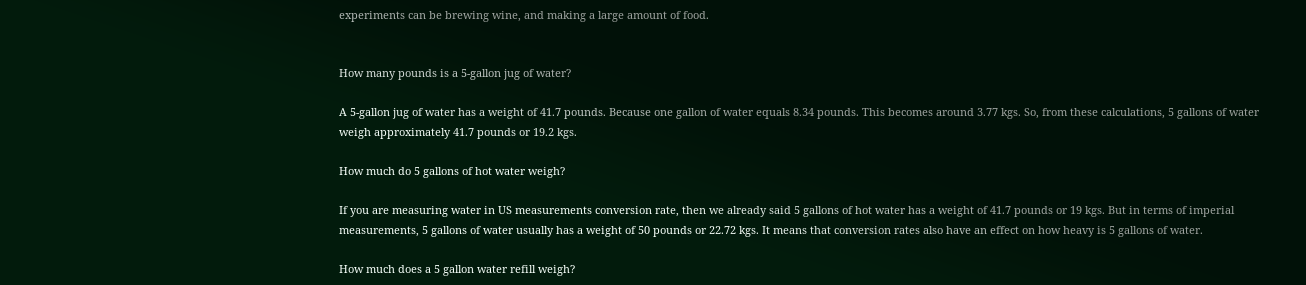experiments can be brewing wine, and making a large amount of food.


How many pounds is a 5-gallon jug of water?

A 5-gallon jug of water has a weight of 41.7 pounds. Because one gallon of water equals 8.34 pounds. This becomes around 3.77 kgs. So, from these calculations, 5 gallons of water weigh approximately 41.7 pounds or 19.2 kgs.

How much do 5 gallons of hot water weigh?

If you are measuring water in US measurements conversion rate, then we already said 5 gallons of hot water has a weight of 41.7 pounds or 19 kgs. But in terms of imperial measurements, 5 gallons of water usually has a weight of 50 pounds or 22.72 kgs. It means that conversion rates also have an effect on how heavy is 5 gallons of water.

How much does a 5 gallon water refill weigh?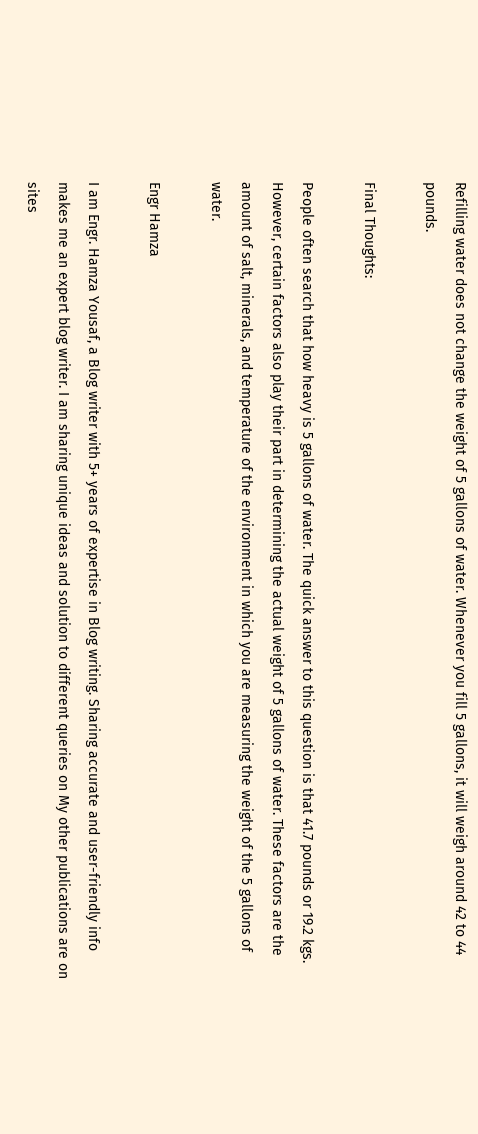Refilling water does not change the weight of 5 gallons of water. Whenever you fill 5 gallons, it will weigh around 42 to 44 pounds.

Final Thoughts:

People often search that how heavy is 5 gallons of water. The quick answer to this question is that 41.7 pounds or 19.2 kgs. However, certain factors also play their part in determining the actual weight of 5 gallons of water. These factors are the amount of salt, minerals, and temperature of the environment in which you are measuring the weight of the 5 gallons of water.

Engr Hamza

I am Engr. Hamza Yousaf, a Blog writer with 5+ years of expertise in Blog writing. Sharing accurate and user-friendly info makes me an expert blog writer. I am sharing unique ideas and solution to different queries on My other publications are on sites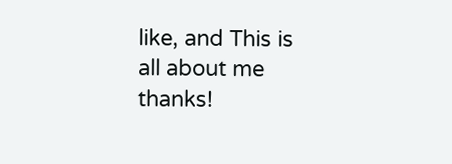like, and This is all about me thanks!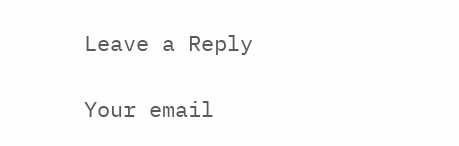Leave a Reply

Your email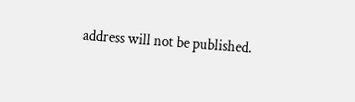address will not be published.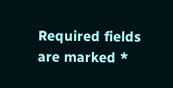Required fields are marked *